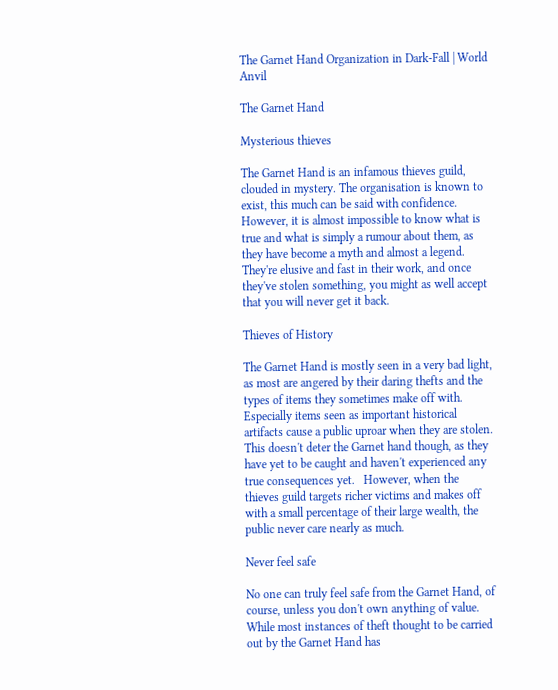The Garnet Hand Organization in Dark-Fall | World Anvil

The Garnet Hand

Mysterious thieves

The Garnet Hand is an infamous thieves guild, clouded in mystery. The organisation is known to exist, this much can be said with confidence. However, it is almost impossible to know what is true and what is simply a rumour about them, as they have become a myth and almost a legend. They're elusive and fast in their work, and once they've stolen something, you might as well accept that you will never get it back.

Thieves of History

The Garnet Hand is mostly seen in a very bad light, as most are angered by their daring thefts and the types of items they sometimes make off with. Especially items seen as important historical artifacts cause a public uproar when they are stolen. This doesn't deter the Garnet hand though, as they have yet to be caught and haven't experienced any true consequences yet.   However, when the thieves guild targets richer victims and makes off with a small percentage of their large wealth, the public never care nearly as much.

Never feel safe

No one can truly feel safe from the Garnet Hand, of course, unless you don't own anything of value. While most instances of theft thought to be carried out by the Garnet Hand has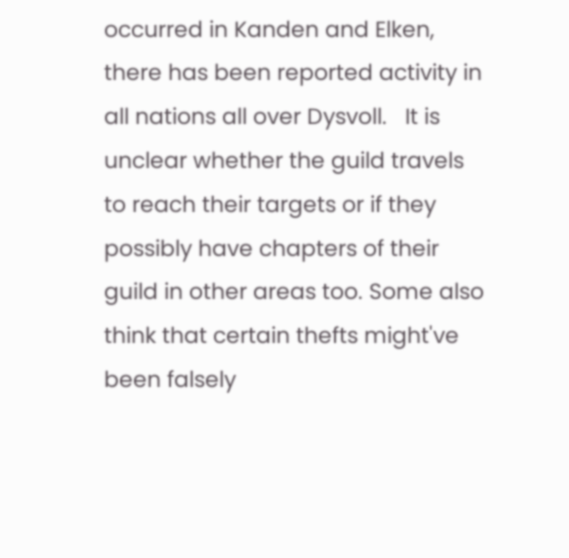occurred in Kanden and Elken, there has been reported activity in all nations all over Dysvoll.   It is unclear whether the guild travels to reach their targets or if they possibly have chapters of their guild in other areas too. Some also think that certain thefts might've been falsely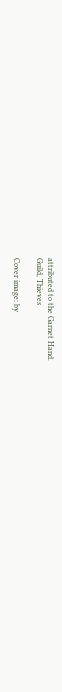attributed to the Garnet Hand.
Guild, Thieves

Cover image: by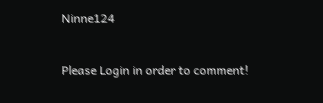Ninne124


Please Login in order to comment!